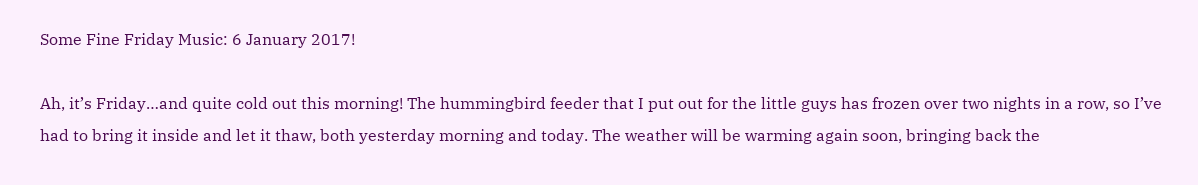Some Fine Friday Music: 6 January 2017!

Ah, it’s Friday…and quite cold out this morning! The hummingbird feeder that I put out for the little guys has frozen over two nights in a row, so I’ve had to bring it inside and let it thaw, both yesterday morning and today. The weather will be warming again soon, bringing back the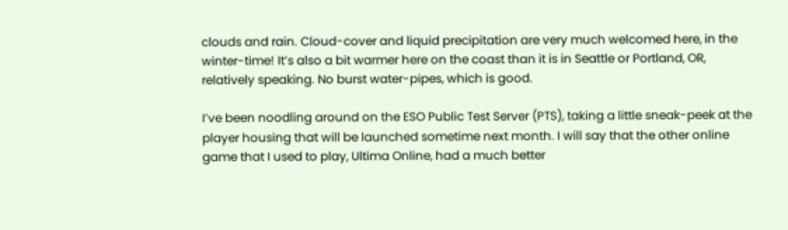clouds and rain. Cloud-cover and liquid precipitation are very much welcomed here, in the winter-time! It’s also a bit warmer here on the coast than it is in Seattle or Portland, OR, relatively speaking. No burst water-pipes, which is good.

I’ve been noodling around on the ESO Public Test Server (PTS), taking a little sneak-peek at the player housing that will be launched sometime next month. I will say that the other online game that I used to play, Ultima Online, had a much better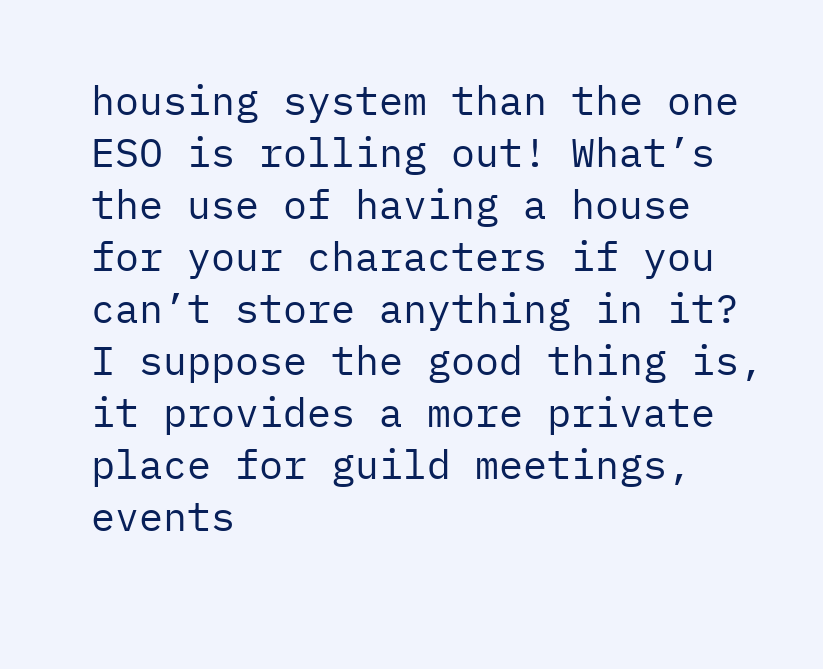housing system than the one ESO is rolling out! What’s the use of having a house for your characters if you can’t store anything in it? I suppose the good thing is, it provides a more private place for guild meetings, events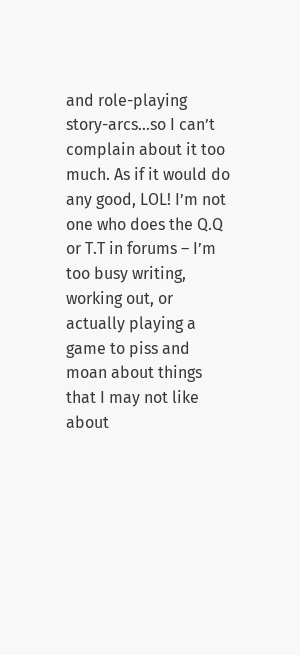and role-playing story-arcs…so I can’t complain about it too much. As if it would do any good, LOL! I’m not one who does the Q.Q or T.T in forums – I’m too busy writing, working out, or actually playing a game to piss and moan about things that I may not like about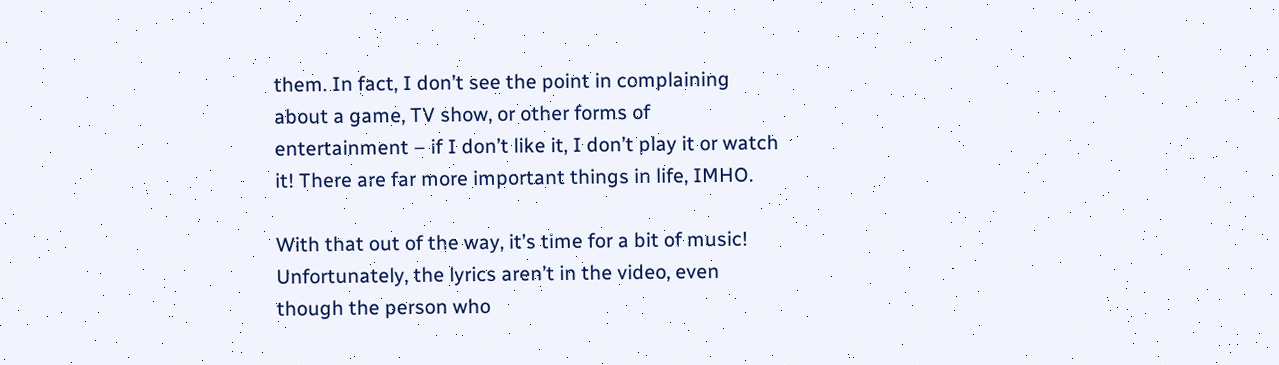them. In fact, I don’t see the point in complaining about a game, TV show, or other forms of entertainment – if I don’t like it, I don’t play it or watch it! There are far more important things in life, IMHO.

With that out of the way, it’s time for a bit of music! Unfortunately, the lyrics aren’t in the video, even though the person who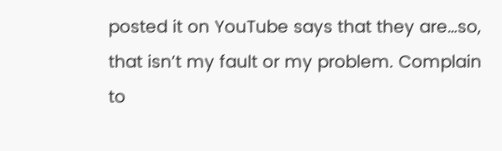posted it on YouTube says that they are…so, that isn’t my fault or my problem. Complain to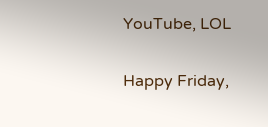YouTube, LOL

Happy Friday,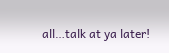all…talk at ya later!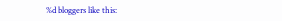%d bloggers like this: